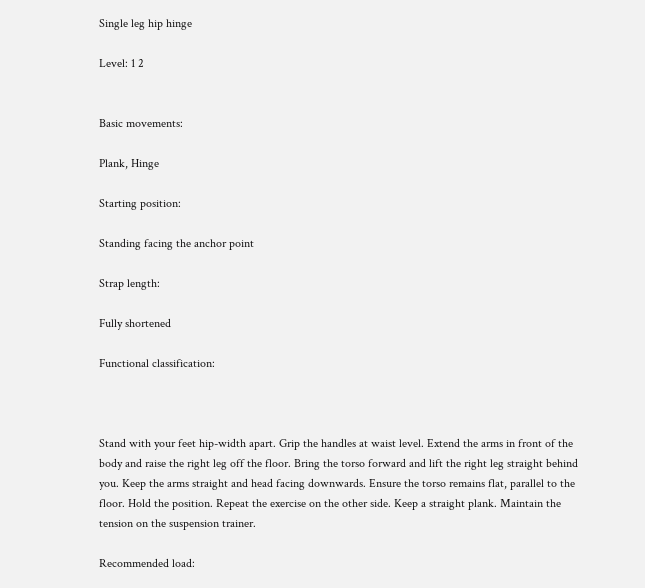Single leg hip hinge

Level: 1 2


Basic movements:

Plank, Hinge

Starting position:

Standing facing the anchor point

Strap length:

Fully shortened

Functional classification:



Stand with your feet hip-width apart. Grip the handles at waist level. Extend the arms in front of the body and raise the right leg off the floor. Bring the torso forward and lift the right leg straight behind you. Keep the arms straight and head facing downwards. Ensure the torso remains flat, parallel to the floor. Hold the position. Repeat the exercise on the other side. Keep a straight plank. Maintain the tension on the suspension trainer.

Recommended load: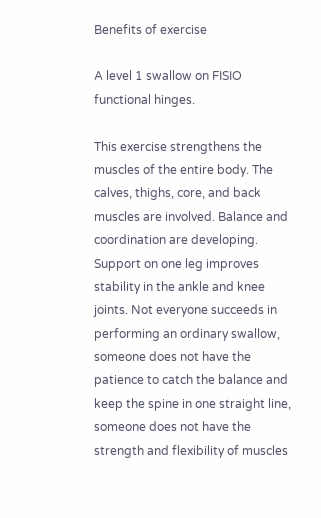Benefits of exercise

A level 1 swallow on FISIO functional hinges.

This exercise strengthens the muscles of the entire body. The calves, thighs, core, and back muscles are involved. Balance and coordination are developing. Support on one leg improves stability in the ankle and knee joints. Not everyone succeeds in performing an ordinary swallow, someone does not have the patience to catch the balance and keep the spine in one straight line, someone does not have the strength and flexibility of muscles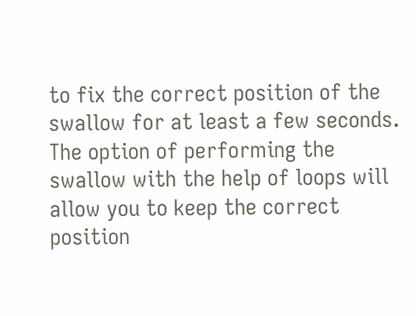to fix the correct position of the swallow for at least a few seconds. The option of performing the swallow with the help of loops will allow you to keep the correct position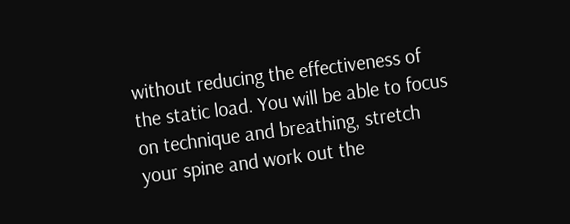without reducing the effectiveness of the static load. You will be able to focus on technique and breathing, stretch your spine and work out the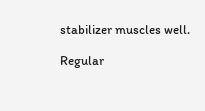stabilizer muscles well.

Regular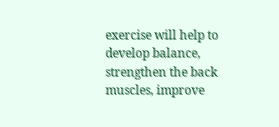exercise will help to develop balance, strengthen the back muscles, improve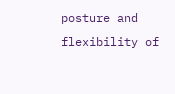posture and flexibility of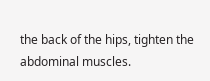the back of the hips, tighten the abdominal muscles.